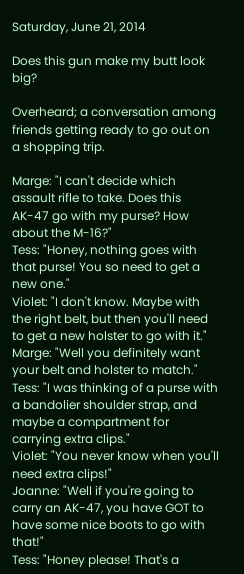Saturday, June 21, 2014

Does this gun make my butt look big?

Overheard; a conversation among friends getting ready to go out on a shopping trip.

Marge: "I can't decide which assault rifle to take. Does this AK-47 go with my purse? How about the M-16?"
Tess: "Honey, nothing goes with that purse! You so need to get a new one."
Violet: "I don't know. Maybe with the right belt, but then you'll need to get a new holster to go with it."
Marge: "Well you definitely want your belt and holster to match."
Tess: "I was thinking of a purse with a bandolier shoulder strap, and maybe a compartment for carrying extra clips."
Violet: "You never know when you'll need extra clips!"
Joanne: "Well if you're going to carry an AK-47, you have GOT to have some nice boots to go with that!"
Tess: "Honey please! That's a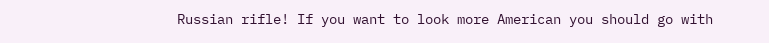Russian rifle! If you want to look more American you should go with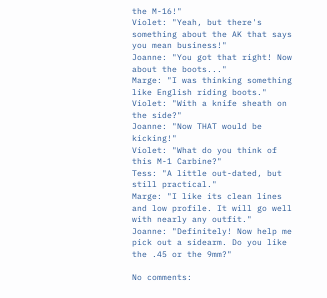the M-16!"
Violet: "Yeah, but there's something about the AK that says you mean business!"
Joanne: "You got that right! Now about the boots..."
Marge: "I was thinking something like English riding boots."
Violet: "With a knife sheath on the side?"
Joanne: "Now THAT would be kicking!"
Violet: "What do you think of this M-1 Carbine?"
Tess: "A little out-dated, but still practical."
Marge: "I like its clean lines and low profile. It will go well with nearly any outfit."
Joanne: "Definitely! Now help me pick out a sidearm. Do you like the .45 or the 9mm?"

No comments: